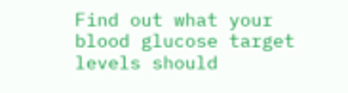Find out what your blood glucose target levels should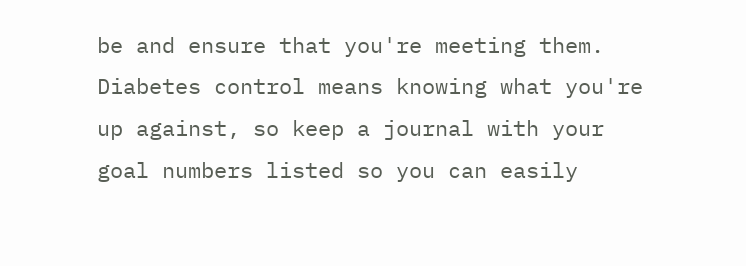be and ensure that you're meeting them. Diabetes control means knowing what you're up against, so keep a journal with your goal numbers listed so you can easily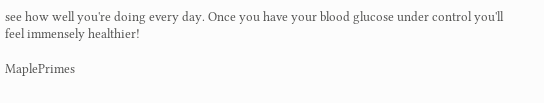see how well you're doing every day. Once you have your blood glucose under control you'll feel immensely healthier!

MaplePrimes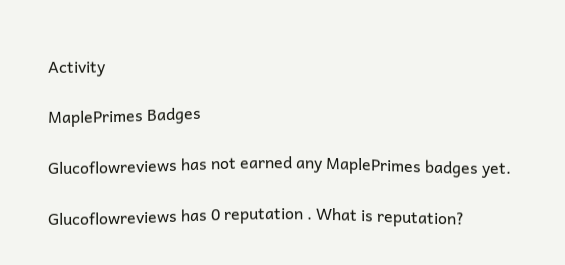Activity

MaplePrimes Badges

Glucoflowreviews has not earned any MaplePrimes badges yet.

Glucoflowreviews has 0 reputation . What is reputation?